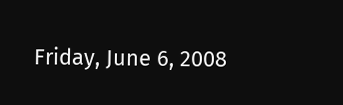Friday, June 6, 2008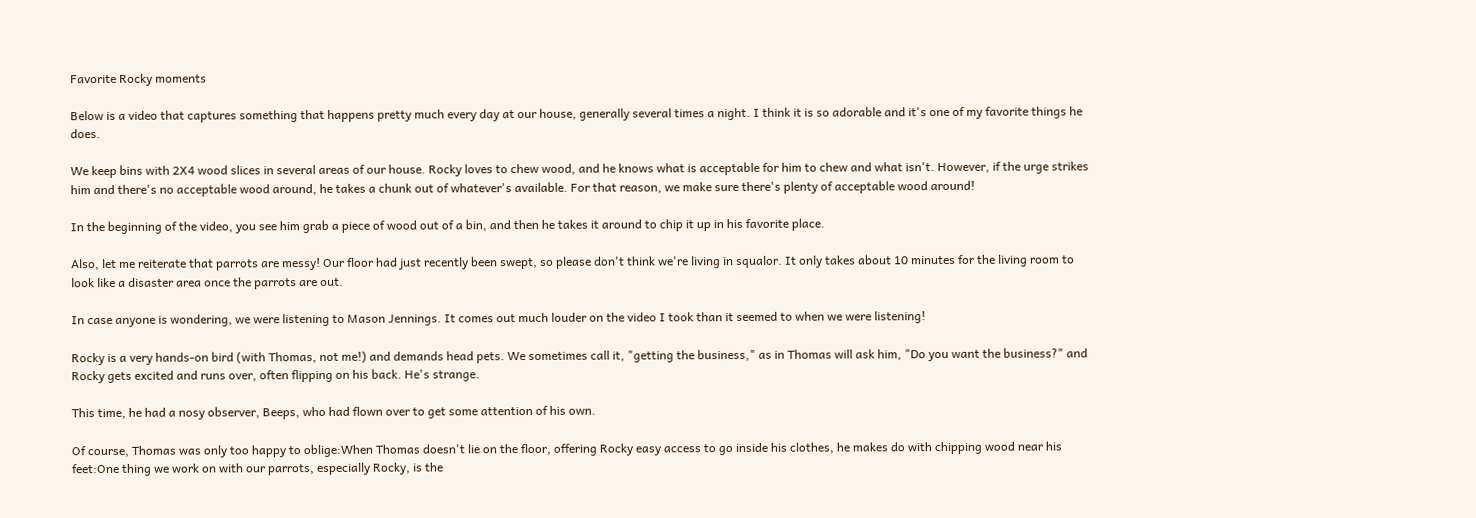Favorite Rocky moments

Below is a video that captures something that happens pretty much every day at our house, generally several times a night. I think it is so adorable and it's one of my favorite things he does.

We keep bins with 2X4 wood slices in several areas of our house. Rocky loves to chew wood, and he knows what is acceptable for him to chew and what isn't. However, if the urge strikes him and there's no acceptable wood around, he takes a chunk out of whatever's available. For that reason, we make sure there's plenty of acceptable wood around!

In the beginning of the video, you see him grab a piece of wood out of a bin, and then he takes it around to chip it up in his favorite place.

Also, let me reiterate that parrots are messy! Our floor had just recently been swept, so please don't think we're living in squalor. It only takes about 10 minutes for the living room to look like a disaster area once the parrots are out.

In case anyone is wondering, we were listening to Mason Jennings. It comes out much louder on the video I took than it seemed to when we were listening!

Rocky is a very hands-on bird (with Thomas, not me!) and demands head pets. We sometimes call it, "getting the business," as in Thomas will ask him, "Do you want the business?" and Rocky gets excited and runs over, often flipping on his back. He's strange.

This time, he had a nosy observer, Beeps, who had flown over to get some attention of his own.

Of course, Thomas was only too happy to oblige:When Thomas doesn't lie on the floor, offering Rocky easy access to go inside his clothes, he makes do with chipping wood near his feet:One thing we work on with our parrots, especially Rocky, is the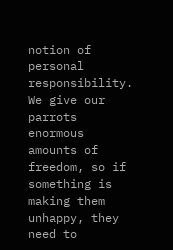notion of personal responsibility. We give our parrots enormous amounts of freedom, so if something is making them unhappy, they need to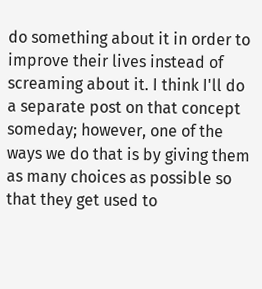do something about it in order to improve their lives instead of screaming about it. I think I'll do a separate post on that concept someday; however, one of the ways we do that is by giving them as many choices as possible so that they get used to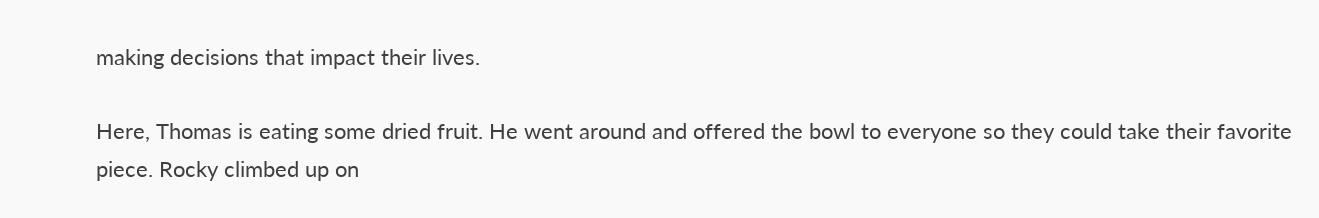making decisions that impact their lives.

Here, Thomas is eating some dried fruit. He went around and offered the bowl to everyone so they could take their favorite piece. Rocky climbed up on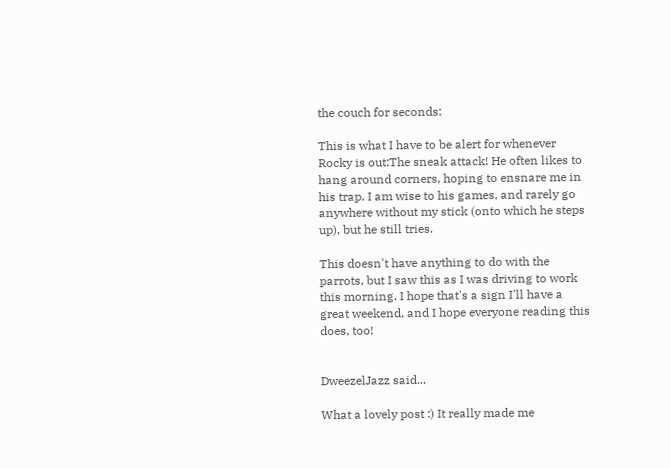the couch for seconds:

This is what I have to be alert for whenever Rocky is out:The sneak attack! He often likes to hang around corners, hoping to ensnare me in his trap. I am wise to his games, and rarely go anywhere without my stick (onto which he steps up), but he still tries.

This doesn't have anything to do with the parrots, but I saw this as I was driving to work this morning. I hope that's a sign I'll have a great weekend, and I hope everyone reading this does, too!


DweezelJazz said...

What a lovely post :) It really made me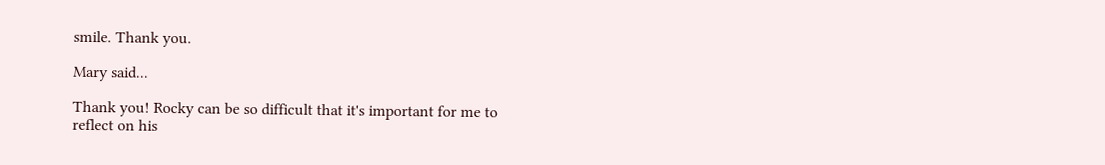smile. Thank you.

Mary said...

Thank you! Rocky can be so difficult that it's important for me to reflect on his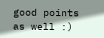good points as well :)